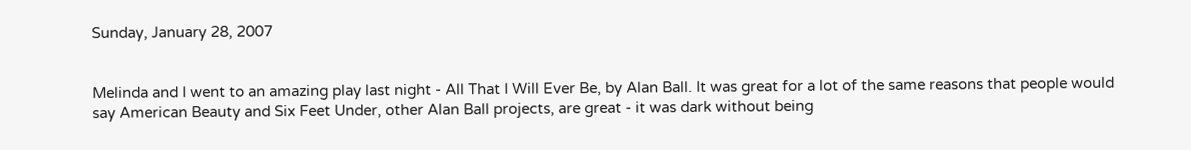Sunday, January 28, 2007


Melinda and I went to an amazing play last night - All That I Will Ever Be, by Alan Ball. It was great for a lot of the same reasons that people would say American Beauty and Six Feet Under, other Alan Ball projects, are great - it was dark without being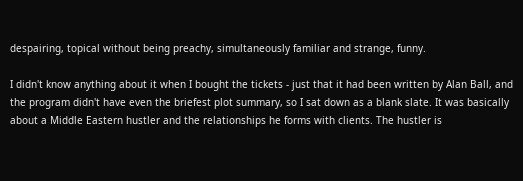despairing, topical without being preachy, simultaneously familiar and strange, funny.

I didn't know anything about it when I bought the tickets - just that it had been written by Alan Ball, and the program didn't have even the briefest plot summary, so I sat down as a blank slate. It was basically about a Middle Eastern hustler and the relationships he forms with clients. The hustler is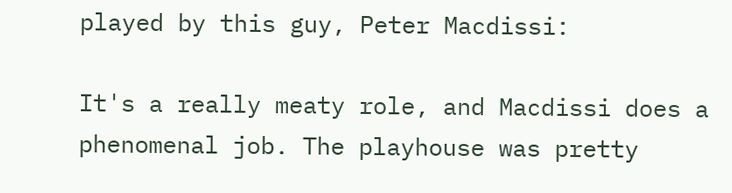played by this guy, Peter Macdissi:

It's a really meaty role, and Macdissi does a phenomenal job. The playhouse was pretty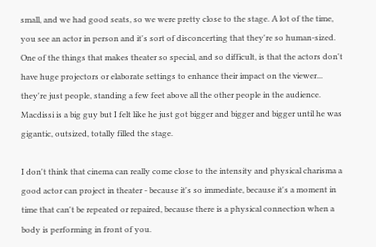small, and we had good seats, so we were pretty close to the stage. A lot of the time, you see an actor in person and it's sort of disconcerting that they're so human-sized. One of the things that makes theater so special, and so difficult, is that the actors don't have huge projectors or elaborate settings to enhance their impact on the viewer... they're just people, standing a few feet above all the other people in the audience. Macdissi is a big guy but I felt like he just got bigger and bigger and bigger until he was gigantic, outsized, totally filled the stage.

I don't think that cinema can really come close to the intensity and physical charisma a good actor can project in theater - because it's so immediate, because it's a moment in time that can't be repeated or repaired, because there is a physical connection when a body is performing in front of you.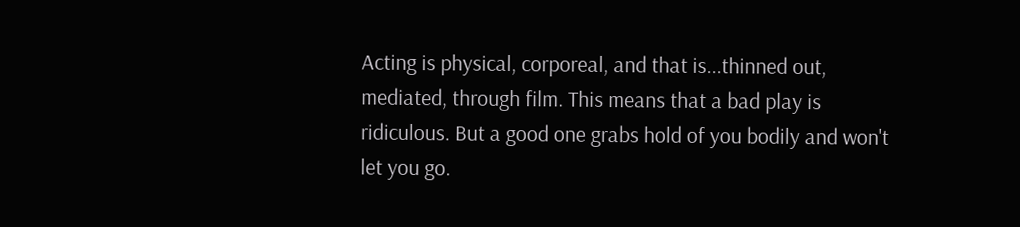Acting is physical, corporeal, and that is...thinned out, mediated, through film. This means that a bad play is ridiculous. But a good one grabs hold of you bodily and won't let you go.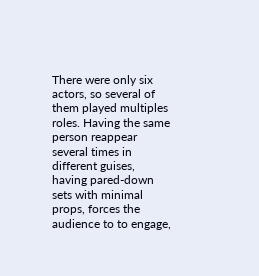There were only six actors, so several of them played multiples roles. Having the same person reappear several times in different guises, having pared-down sets with minimal props, forces the audience to to engage,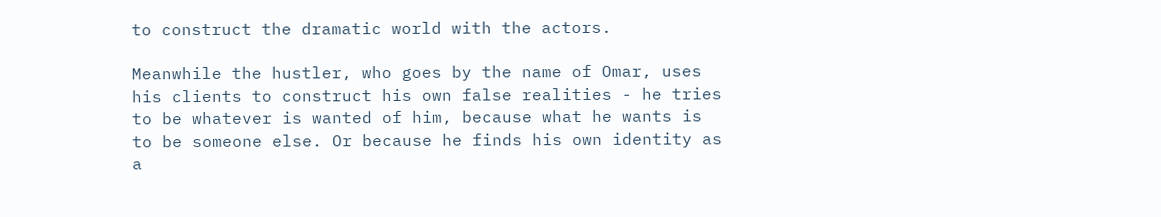to construct the dramatic world with the actors.

Meanwhile the hustler, who goes by the name of Omar, uses his clients to construct his own false realities - he tries to be whatever is wanted of him, because what he wants is to be someone else. Or because he finds his own identity as a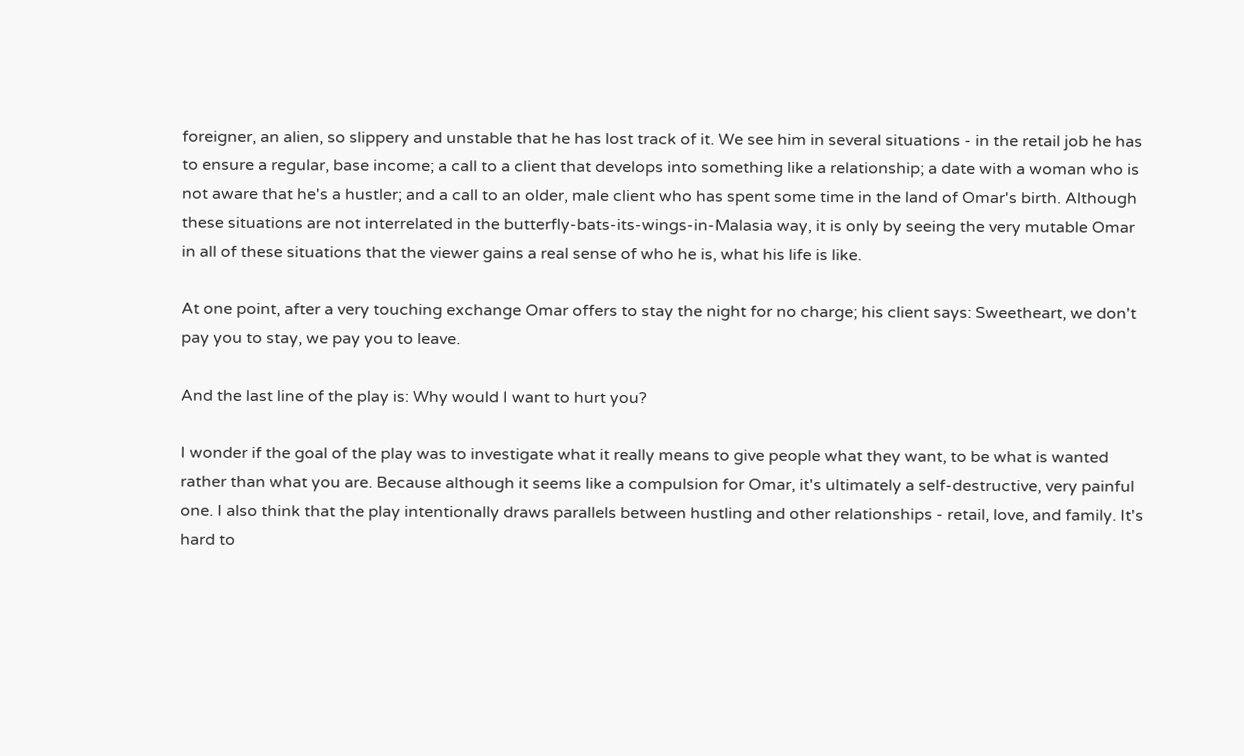foreigner, an alien, so slippery and unstable that he has lost track of it. We see him in several situations - in the retail job he has to ensure a regular, base income; a call to a client that develops into something like a relationship; a date with a woman who is not aware that he's a hustler; and a call to an older, male client who has spent some time in the land of Omar's birth. Although these situations are not interrelated in the butterfly-bats-its-wings-in-Malasia way, it is only by seeing the very mutable Omar in all of these situations that the viewer gains a real sense of who he is, what his life is like.

At one point, after a very touching exchange Omar offers to stay the night for no charge; his client says: Sweetheart, we don't pay you to stay, we pay you to leave.

And the last line of the play is: Why would I want to hurt you?

I wonder if the goal of the play was to investigate what it really means to give people what they want, to be what is wanted rather than what you are. Because although it seems like a compulsion for Omar, it's ultimately a self-destructive, very painful one. I also think that the play intentionally draws parallels between hustling and other relationships - retail, love, and family. It's hard to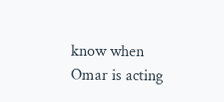know when Omar is acting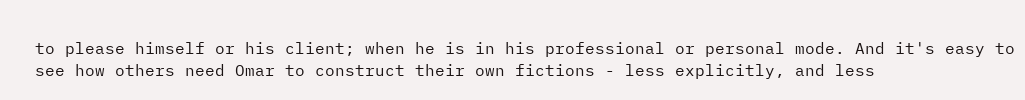to please himself or his client; when he is in his professional or personal mode. And it's easy to see how others need Omar to construct their own fictions - less explicitly, and less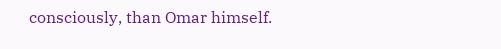consciously, than Omar himself.